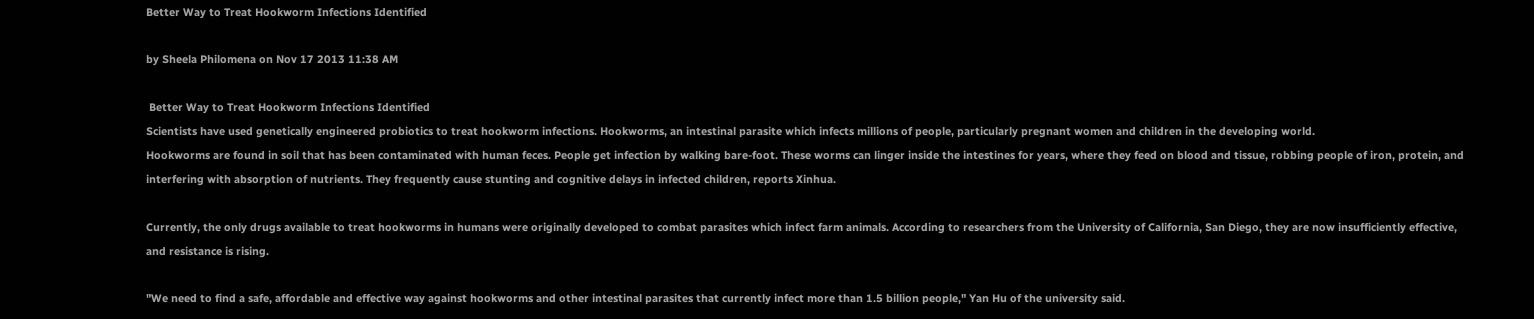Better Way to Treat Hookworm Infections Identified

by Sheela Philomena on Nov 17 2013 11:38 AM

 Better Way to Treat Hookworm Infections Identified
Scientists have used genetically engineered probiotics to treat hookworm infections. Hookworms, an intestinal parasite which infects millions of people, particularly pregnant women and children in the developing world.
Hookworms are found in soil that has been contaminated with human feces. People get infection by walking bare-foot. These worms can linger inside the intestines for years, where they feed on blood and tissue, robbing people of iron, protein, and interfering with absorption of nutrients. They frequently cause stunting and cognitive delays in infected children, reports Xinhua.

Currently, the only drugs available to treat hookworms in humans were originally developed to combat parasites which infect farm animals. According to researchers from the University of California, San Diego, they are now insufficiently effective, and resistance is rising.

"We need to find a safe, affordable and effective way against hookworms and other intestinal parasites that currently infect more than 1.5 billion people," Yan Hu of the university said.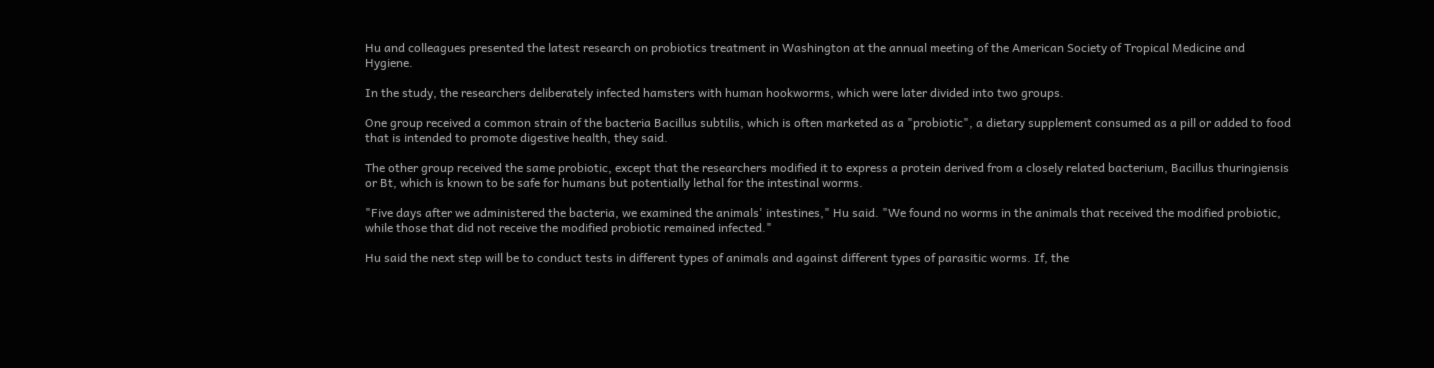Hu and colleagues presented the latest research on probiotics treatment in Washington at the annual meeting of the American Society of Tropical Medicine and Hygiene.

In the study, the researchers deliberately infected hamsters with human hookworms, which were later divided into two groups.

One group received a common strain of the bacteria Bacillus subtilis, which is often marketed as a "probiotic", a dietary supplement consumed as a pill or added to food that is intended to promote digestive health, they said.

The other group received the same probiotic, except that the researchers modified it to express a protein derived from a closely related bacterium, Bacillus thuringiensis or Bt, which is known to be safe for humans but potentially lethal for the intestinal worms.

"Five days after we administered the bacteria, we examined the animals' intestines," Hu said. "We found no worms in the animals that received the modified probiotic, while those that did not receive the modified probiotic remained infected."

Hu said the next step will be to conduct tests in different types of animals and against different types of parasitic worms. If, the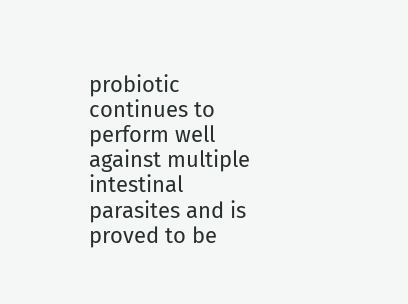probiotic continues to perform well against multiple intestinal parasites and is proved to be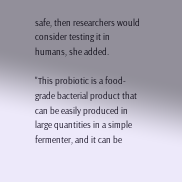safe, then researchers would consider testing it in humans, she added.

"This probiotic is a food-grade bacterial product that can be easily produced in large quantities in a simple fermenter, and it can be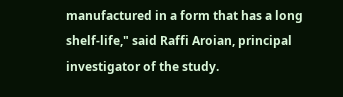manufactured in a form that has a long shelf-life," said Raffi Aroian, principal investigator of the study.